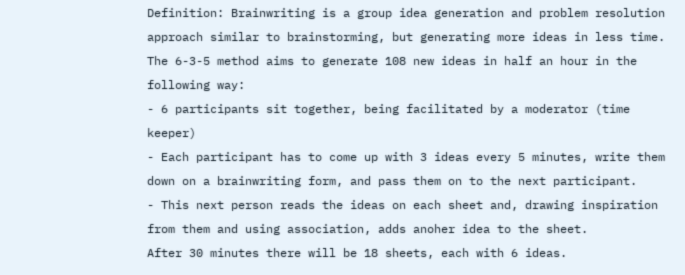Definition: Brainwriting is a group idea generation and problem resolution approach similar to brainstorming, but generating more ideas in less time.
The 6-3-5 method aims to generate 108 new ideas in half an hour in the following way:
- 6 participants sit together, being facilitated by a moderator (time keeper)
- Each participant has to come up with 3 ideas every 5 minutes, write them down on a brainwriting form, and pass them on to the next participant.
- This next person reads the ideas on each sheet and, drawing inspiration from them and using association, adds anoher idea to the sheet.
After 30 minutes there will be 18 sheets, each with 6 ideas.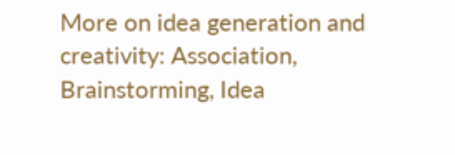More on idea generation and creativity: Association, Brainstorming, Idea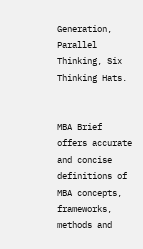Generation, Parallel Thinking, Six Thinking Hats.


MBA Brief offers accurate and concise definitions of MBA concepts, frameworks, methods and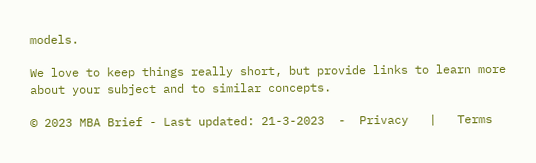models.

We love to keep things really short, but provide links to learn more about your subject and to similar concepts.

© 2023 MBA Brief - Last updated: 21-3-2023  -  Privacy   |   Terms